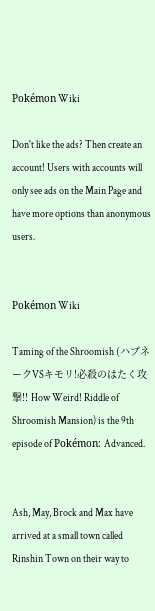Pokémon Wiki

Don't like the ads? Then create an account! Users with accounts will only see ads on the Main Page and have more options than anonymous users.


Pokémon Wiki

Taming of the Shroomish (ハブネークVSキモリ!必殺のはたく攻撃!! How Weird! Riddle of Shroomish Mansion) is the 9th episode of Pokémon: Advanced.


Ash, May, Brock and Max have arrived at a small town called Rinshin Town on their way to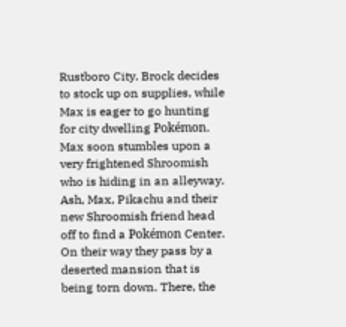Rustboro City. Brock decides to stock up on supplies, while Max is eager to go hunting for city dwelling Pokémon. Max soon stumbles upon a very frightened Shroomish who is hiding in an alleyway. Ash, Max, Pikachu and their new Shroomish friend head off to find a Pokémon Center. On their way they pass by a deserted mansion that is being torn down. There, the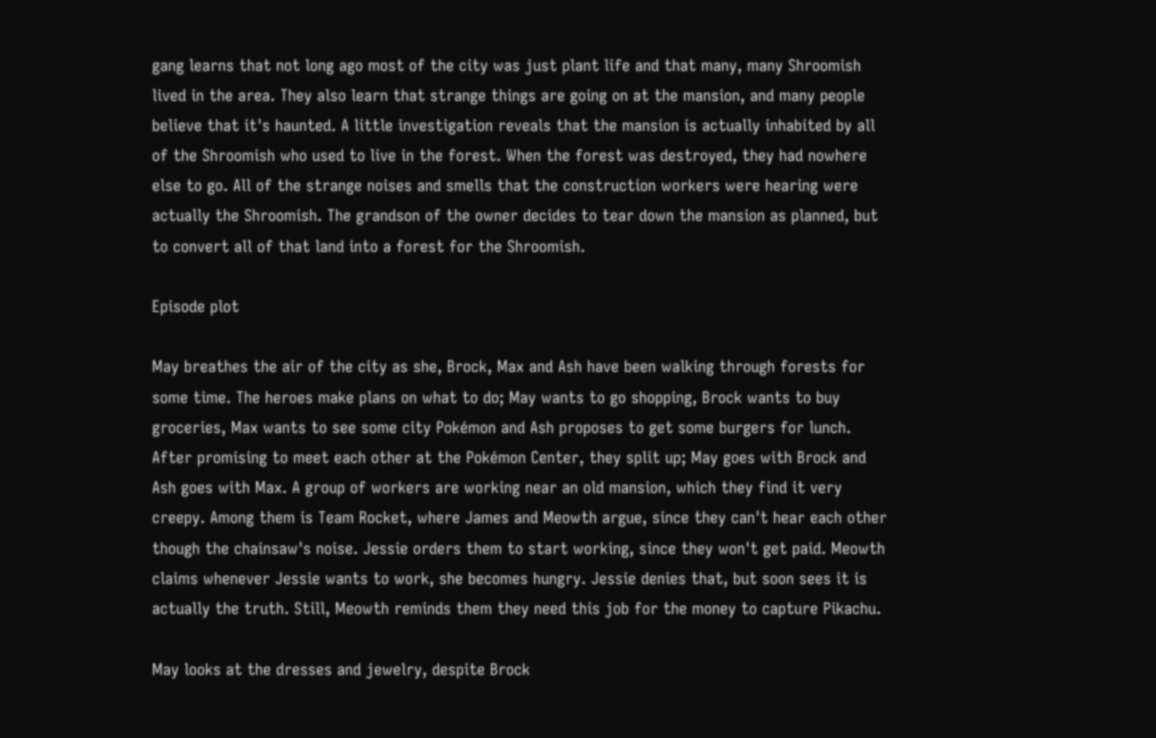gang learns that not long ago most of the city was just plant life and that many, many Shroomish lived in the area. They also learn that strange things are going on at the mansion, and many people believe that it's haunted. A little investigation reveals that the mansion is actually inhabited by all of the Shroomish who used to live in the forest. When the forest was destroyed, they had nowhere else to go. All of the strange noises and smells that the construction workers were hearing were actually the Shroomish. The grandson of the owner decides to tear down the mansion as planned, but to convert all of that land into a forest for the Shroomish.

Episode plot

May breathes the air of the city as she, Brock, Max and Ash have been walking through forests for some time. The heroes make plans on what to do; May wants to go shopping, Brock wants to buy groceries, Max wants to see some city Pokémon and Ash proposes to get some burgers for lunch. After promising to meet each other at the Pokémon Center, they split up; May goes with Brock and Ash goes with Max. A group of workers are working near an old mansion, which they find it very creepy. Among them is Team Rocket, where James and Meowth argue, since they can't hear each other though the chainsaw's noise. Jessie orders them to start working, since they won't get paid. Meowth claims whenever Jessie wants to work, she becomes hungry. Jessie denies that, but soon sees it is actually the truth. Still, Meowth reminds them they need this job for the money to capture Pikachu.

May looks at the dresses and jewelry, despite Brock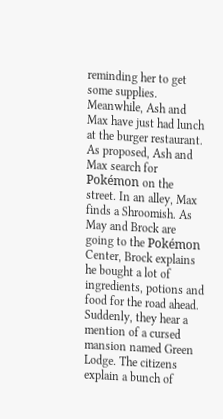reminding her to get some supplies. Meanwhile, Ash and Max have just had lunch at the burger restaurant. As proposed, Ash and Max search for Pokémon on the street. In an alley, Max finds a Shroomish. As May and Brock are going to the Pokémon Center, Brock explains he bought a lot of ingredients, potions and food for the road ahead. Suddenly, they hear a mention of a cursed mansion named Green Lodge. The citizens explain a bunch of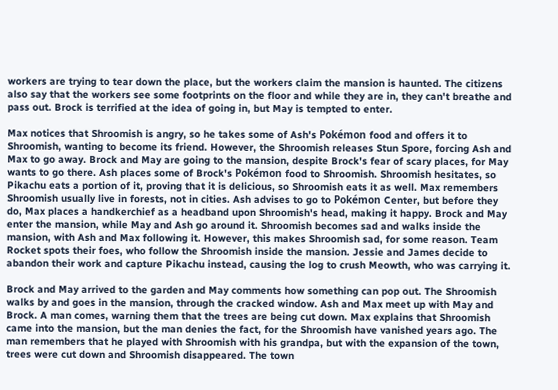workers are trying to tear down the place, but the workers claim the mansion is haunted. The citizens also say that the workers see some footprints on the floor and while they are in, they can't breathe and pass out. Brock is terrified at the idea of going in, but May is tempted to enter.

Max notices that Shroomish is angry, so he takes some of Ash's Pokémon food and offers it to Shroomish, wanting to become its friend. However, the Shroomish releases Stun Spore, forcing Ash and Max to go away. Brock and May are going to the mansion, despite Brock's fear of scary places, for May wants to go there. Ash places some of Brock's Pokémon food to Shroomish. Shroomish hesitates, so Pikachu eats a portion of it, proving that it is delicious, so Shroomish eats it as well. Max remembers Shroomish usually live in forests, not in cities. Ash advises to go to Pokémon Center, but before they do, Max places a handkerchief as a headband upon Shroomish's head, making it happy. Brock and May enter the mansion, while May and Ash go around it. Shroomish becomes sad and walks inside the mansion, with Ash and Max following it. However, this makes Shroomish sad, for some reason. Team Rocket spots their foes, who follow the Shroomish inside the mansion. Jessie and James decide to abandon their work and capture Pikachu instead, causing the log to crush Meowth, who was carrying it.

Brock and May arrived to the garden and May comments how something can pop out. The Shroomish walks by and goes in the mansion, through the cracked window. Ash and Max meet up with May and Brock. A man comes, warning them that the trees are being cut down. Max explains that Shroomish came into the mansion, but the man denies the fact, for the Shroomish have vanished years ago. The man remembers that he played with Shroomish with his grandpa, but with the expansion of the town, trees were cut down and Shroomish disappeared. The town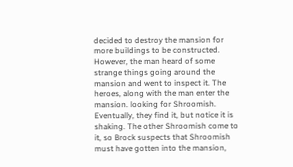decided to destroy the mansion for more buildings to be constructed. However, the man heard of some strange things going around the mansion and went to inspect it. The heroes, along with the man enter the mansion. looking for Shroomish. Eventually, they find it, but notice it is shaking. The other Shroomish come to it, so Brock suspects that Shroomish must have gotten into the mansion,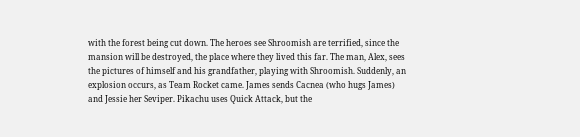with the forest being cut down. The heroes see Shroomish are terrified, since the mansion will be destroyed, the place where they lived this far. The man, Alex, sees the pictures of himself and his grandfather, playing with Shroomish. Suddenly, an explosion occurs, as Team Rocket came. James sends Cacnea (who hugs James) and Jessie her Seviper. Pikachu uses Quick Attack, but the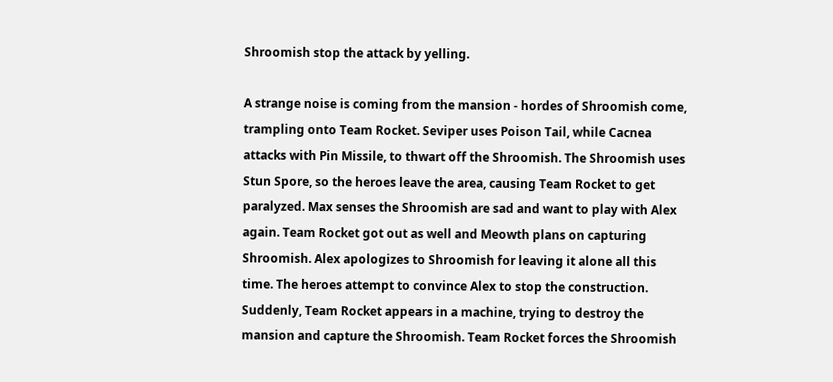Shroomish stop the attack by yelling.

A strange noise is coming from the mansion - hordes of Shroomish come, trampling onto Team Rocket. Seviper uses Poison Tail, while Cacnea attacks with Pin Missile, to thwart off the Shroomish. The Shroomish uses Stun Spore, so the heroes leave the area, causing Team Rocket to get paralyzed. Max senses the Shroomish are sad and want to play with Alex again. Team Rocket got out as well and Meowth plans on capturing Shroomish. Alex apologizes to Shroomish for leaving it alone all this time. The heroes attempt to convince Alex to stop the construction. Suddenly, Team Rocket appears in a machine, trying to destroy the mansion and capture the Shroomish. Team Rocket forces the Shroomish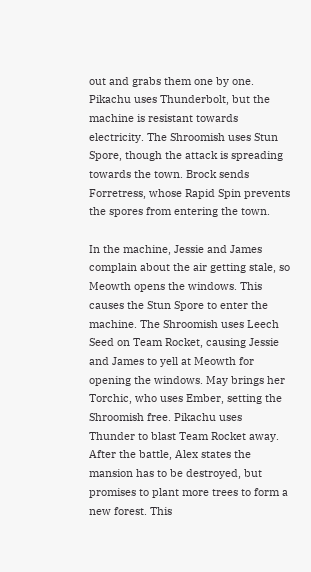out and grabs them one by one. Pikachu uses Thunderbolt, but the machine is resistant towards electricity. The Shroomish uses Stun Spore, though the attack is spreading towards the town. Brock sends Forretress, whose Rapid Spin prevents the spores from entering the town.

In the machine, Jessie and James complain about the air getting stale, so Meowth opens the windows. This causes the Stun Spore to enter the machine. The Shroomish uses Leech Seed on Team Rocket, causing Jessie and James to yell at Meowth for opening the windows. May brings her Torchic, who uses Ember, setting the Shroomish free. Pikachu uses Thunder to blast Team Rocket away. After the battle, Alex states the mansion has to be destroyed, but promises to plant more trees to form a new forest. This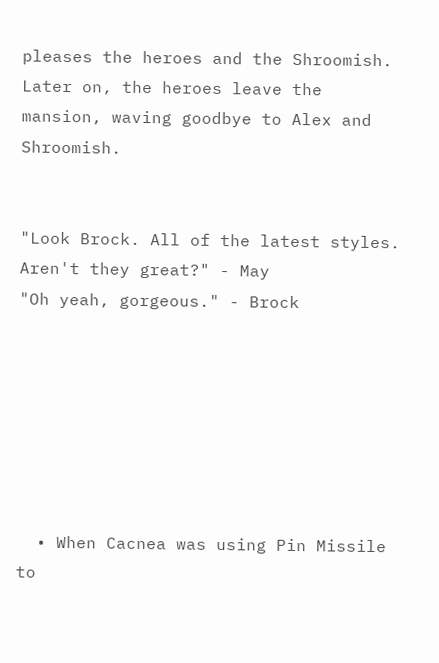pleases the heroes and the Shroomish. Later on, the heroes leave the mansion, waving goodbye to Alex and Shroomish.


"Look Brock. All of the latest styles. Aren't they great?" - May
"Oh yeah, gorgeous." - Brock







  • When Cacnea was using Pin Missile to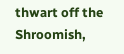thwart off the Shroomish,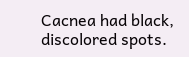Cacnea had black, discolored spots.